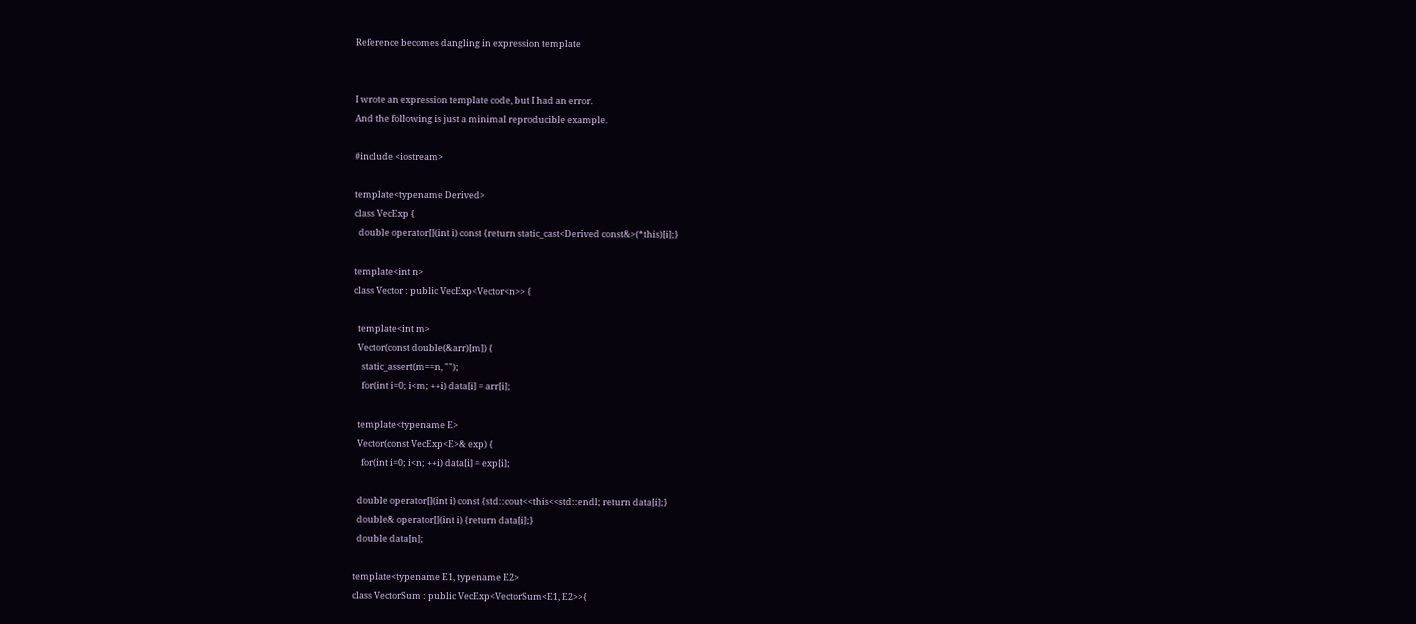Reference becomes dangling in expression template


I wrote an expression template code, but I had an error.
And the following is just a minimal reproducible example.

#include <iostream>

template<typename Derived>
class VecExp {
  double operator[](int i) const {return static_cast<Derived const&>(*this)[i];}

template<int n>
class Vector : public VecExp<Vector<n>> {

  template<int m>
  Vector(const double(&arr)[m]) {
    static_assert(m==n, "");
    for(int i=0; i<m; ++i) data[i] = arr[i];

  template<typename E>
  Vector(const VecExp<E>& exp) {
    for(int i=0; i<n; ++i) data[i] = exp[i];

  double operator[](int i) const {std::cout<<this<<std::endl; return data[i];}
  double& operator[](int i) {return data[i];}
  double data[n];

template<typename E1, typename E2>
class VectorSum : public VecExp<VectorSum<E1, E2>>{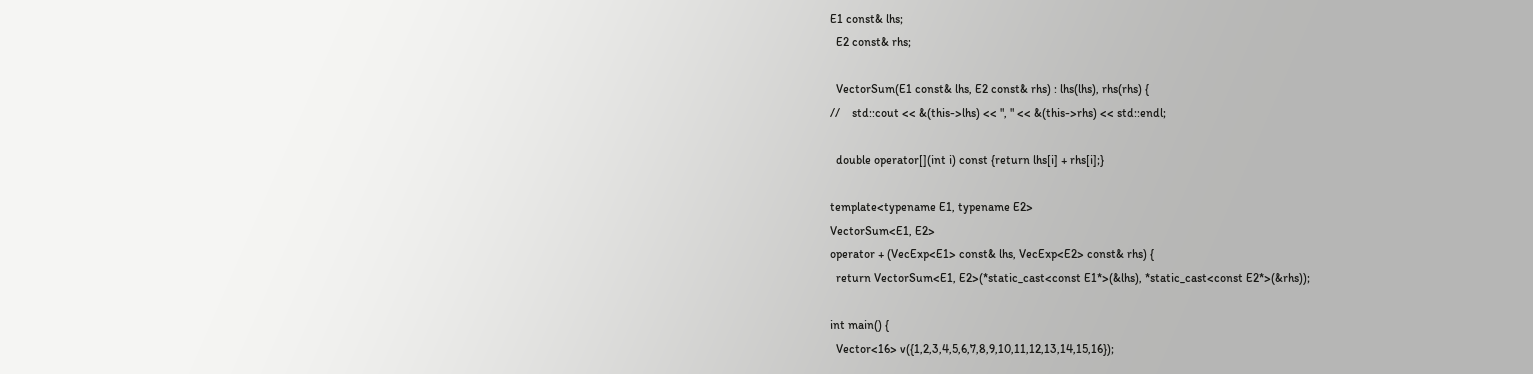E1 const& lhs;
  E2 const& rhs;

  VectorSum(E1 const& lhs, E2 const& rhs) : lhs(lhs), rhs(rhs) {
//    std::cout << &(this->lhs) << ", " << &(this->rhs) << std::endl;

  double operator[](int i) const {return lhs[i] + rhs[i];}

template<typename E1, typename E2>
VectorSum<E1, E2>
operator + (VecExp<E1> const& lhs, VecExp<E2> const& rhs) {
  return VectorSum<E1, E2>(*static_cast<const E1*>(&lhs), *static_cast<const E2*>(&rhs));

int main() {
  Vector<16> v({1,2,3,4,5,6,7,8,9,10,11,12,13,14,15,16});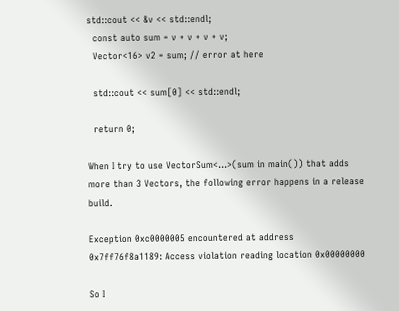std::cout << &v << std::endl;
  const auto sum = v + v + v + v;
  Vector<16> v2 = sum; // error at here

  std::cout << sum[0] << std::endl;

  return 0;

When I try to use VectorSum<...>(sum in main()) that adds more than 3 Vectors, the following error happens in a release build.

Exception 0xc0000005 encountered at address 0x7ff76f8a1189: Access violation reading location 0x00000000

So I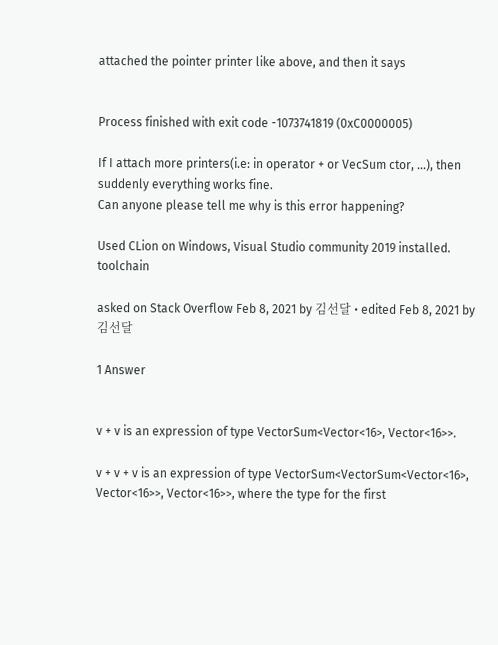attached the pointer printer like above, and then it says


Process finished with exit code -1073741819 (0xC0000005)

If I attach more printers(i.e: in operator + or VecSum ctor, ...), then suddenly everything works fine.
Can anyone please tell me why is this error happening?

Used CLion on Windows, Visual Studio community 2019 installed. toolchain

asked on Stack Overflow Feb 8, 2021 by 김선달 • edited Feb 8, 2021 by 김선달

1 Answer


v + v is an expression of type VectorSum<Vector<16>, Vector<16>>.

v + v + v is an expression of type VectorSum<VectorSum<Vector<16>, Vector<16>>, Vector<16>>, where the type for the first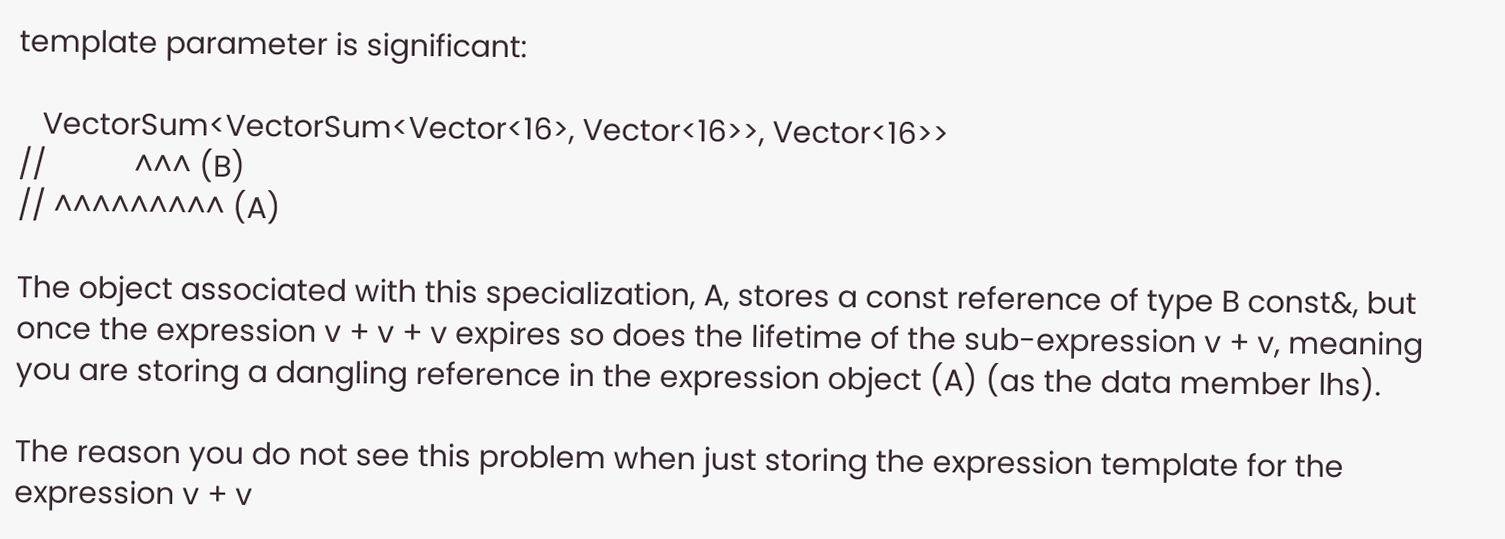template parameter is significant:

   VectorSum<VectorSum<Vector<16>, Vector<16>>, Vector<16>>
//           ^^^ (B)
// ^^^^^^^^^ (A)

The object associated with this specialization, A, stores a const reference of type B const&, but once the expression v + v + v expires so does the lifetime of the sub-expression v + v, meaning you are storing a dangling reference in the expression object (A) (as the data member lhs).

The reason you do not see this problem when just storing the expression template for the expression v + v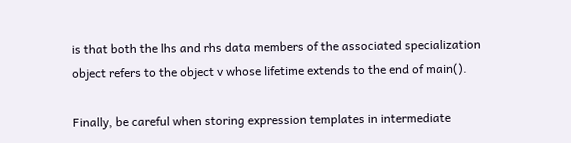is that both the lhs and rhs data members of the associated specialization object refers to the object v whose lifetime extends to the end of main().

Finally, be careful when storing expression templates in intermediate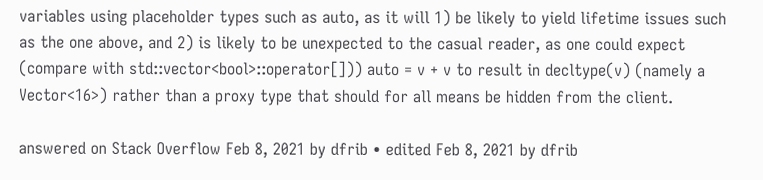variables using placeholder types such as auto, as it will 1) be likely to yield lifetime issues such as the one above, and 2) is likely to be unexpected to the casual reader, as one could expect (compare with std::vector<bool>::operator[])) auto = v + v to result in decltype(v) (namely a Vector<16>) rather than a proxy type that should for all means be hidden from the client.

answered on Stack Overflow Feb 8, 2021 by dfrib • edited Feb 8, 2021 by dfrib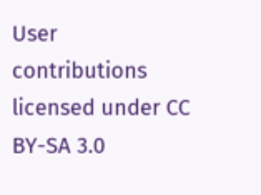User contributions licensed under CC BY-SA 3.0